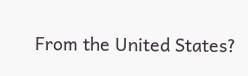From the United States?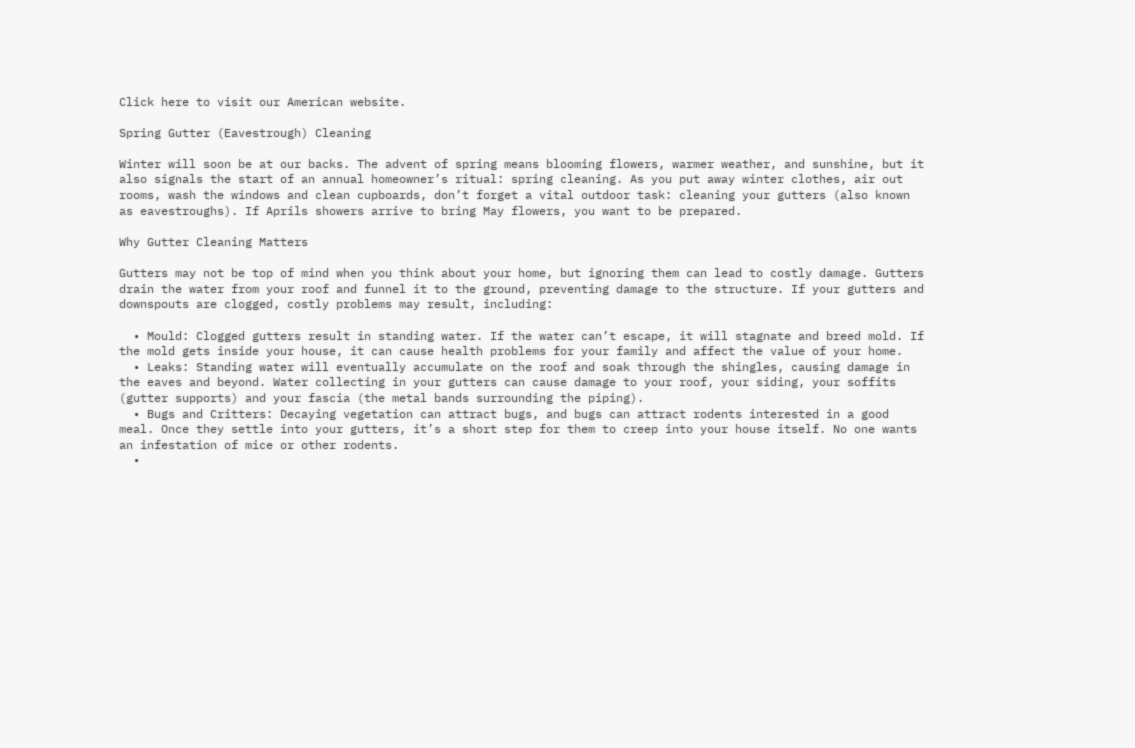Click here to visit our American website.

Spring Gutter (Eavestrough) Cleaning

Winter will soon be at our backs. The advent of spring means blooming flowers, warmer weather, and sunshine, but it also signals the start of an annual homeowner’s ritual: spring cleaning. As you put away winter clothes, air out rooms, wash the windows and clean cupboards, don’t forget a vital outdoor task: cleaning your gutters (also known as eavestroughs). If Aprils showers arrive to bring May flowers, you want to be prepared.

Why Gutter Cleaning Matters

Gutters may not be top of mind when you think about your home, but ignoring them can lead to costly damage. Gutters drain the water from your roof and funnel it to the ground, preventing damage to the structure. If your gutters and downspouts are clogged, costly problems may result, including:

  • Mould: Clogged gutters result in standing water. If the water can’t escape, it will stagnate and breed mold. If the mold gets inside your house, it can cause health problems for your family and affect the value of your home.
  • Leaks: Standing water will eventually accumulate on the roof and soak through the shingles, causing damage in the eaves and beyond. Water collecting in your gutters can cause damage to your roof, your siding, your soffits (gutter supports) and your fascia (the metal bands surrounding the piping).
  • Bugs and Critters: Decaying vegetation can attract bugs, and bugs can attract rodents interested in a good meal. Once they settle into your gutters, it’s a short step for them to creep into your house itself. No one wants an infestation of mice or other rodents.
  •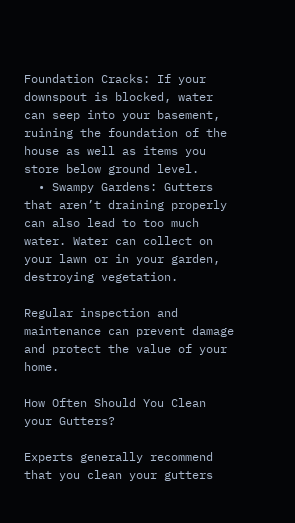Foundation Cracks: If your downspout is blocked, water can seep into your basement, ruining the foundation of the house as well as items you store below ground level.
  • Swampy Gardens: Gutters that aren’t draining properly can also lead to too much water. Water can collect on your lawn or in your garden, destroying vegetation.

Regular inspection and maintenance can prevent damage and protect the value of your home.

How Often Should You Clean your Gutters?

Experts generally recommend that you clean your gutters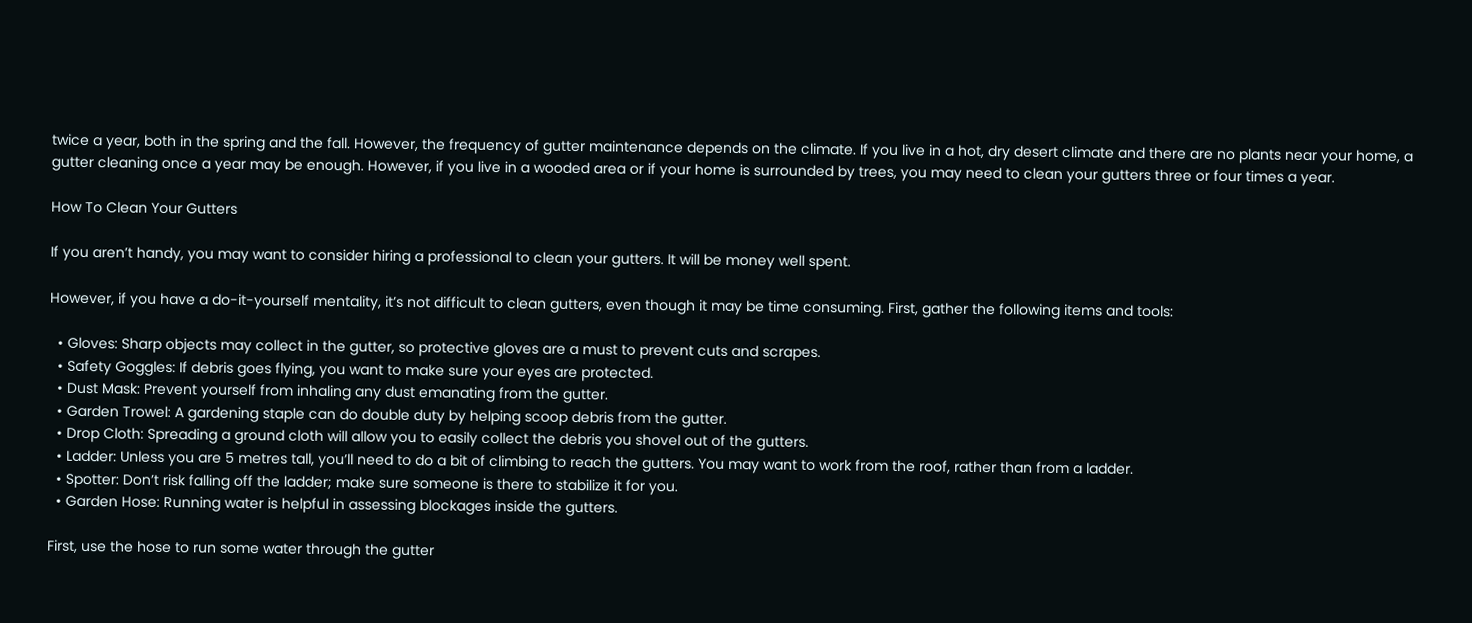twice a year, both in the spring and the fall. However, the frequency of gutter maintenance depends on the climate. If you live in a hot, dry desert climate and there are no plants near your home, a gutter cleaning once a year may be enough. However, if you live in a wooded area or if your home is surrounded by trees, you may need to clean your gutters three or four times a year.

How To Clean Your Gutters

If you aren’t handy, you may want to consider hiring a professional to clean your gutters. It will be money well spent.

However, if you have a do-it-yourself mentality, it’s not difficult to clean gutters, even though it may be time consuming. First, gather the following items and tools:

  • Gloves: Sharp objects may collect in the gutter, so protective gloves are a must to prevent cuts and scrapes.
  • Safety Goggles: If debris goes flying, you want to make sure your eyes are protected.
  • Dust Mask: Prevent yourself from inhaling any dust emanating from the gutter.
  • Garden Trowel: A gardening staple can do double duty by helping scoop debris from the gutter.
  • Drop Cloth: Spreading a ground cloth will allow you to easily collect the debris you shovel out of the gutters.
  • Ladder: Unless you are 5 metres tall, you’ll need to do a bit of climbing to reach the gutters. You may want to work from the roof, rather than from a ladder.
  • Spotter: Don’t risk falling off the ladder; make sure someone is there to stabilize it for you.
  • Garden Hose: Running water is helpful in assessing blockages inside the gutters.

First, use the hose to run some water through the gutter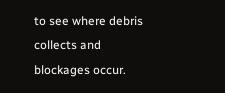to see where debris collects and blockages occur.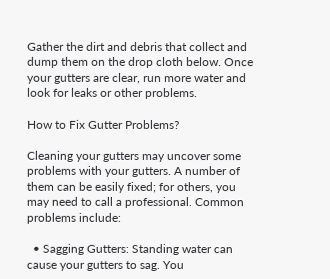Gather the dirt and debris that collect and dump them on the drop cloth below. Once your gutters are clear, run more water and look for leaks or other problems.

How to Fix Gutter Problems?

Cleaning your gutters may uncover some problems with your gutters. A number of them can be easily fixed; for others, you may need to call a professional. Common problems include:

  • Sagging Gutters: Standing water can cause your gutters to sag. You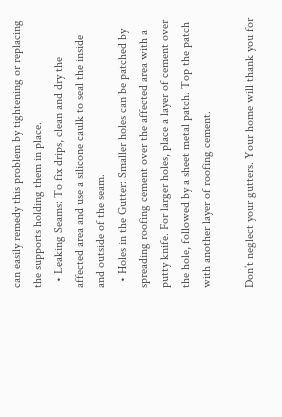can easily remedy this problem by tightening or replacing the supports holding them in place.
  • Leaking Seams: To fix drips, clean and dry the affected area and use a silicone caulk to seal the inside and outside of the seam.
  • Holes in the Gutter: Smaller holes can be patched by spreading roofing cement over the affected area with a putty knife. For larger holes, place a layer of cement over the hole, followed by a sheet metal patch. Top the patch with another layer of roofing cement.

Don’t neglect your gutters. Your home will thank you for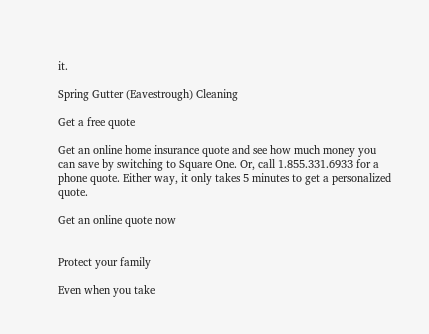it.

Spring Gutter (Eavestrough) Cleaning

Get a free quote

Get an online home insurance quote and see how much money you can save by switching to Square One. Or, call 1.855.331.6933 for a phone quote. Either way, it only takes 5 minutes to get a personalized quote.

Get an online quote now


Protect your family

Even when you take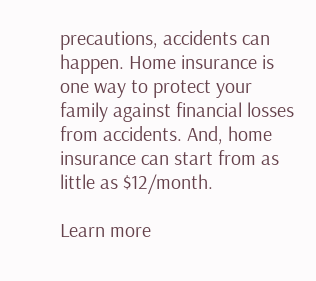precautions, accidents can happen. Home insurance is one way to protect your family against financial losses from accidents. And, home insurance can start from as little as $12/month.

Learn more